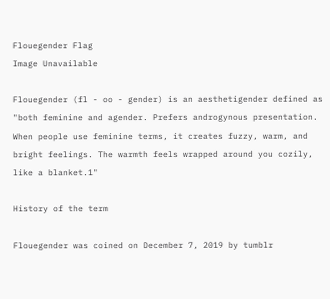Flouegender Flag
Image Unavailable

Flouegender (fl - oo - gender) is an aesthetigender defined as "both feminine and agender. Prefers androgynous presentation. When people use feminine terms, it creates fuzzy, warm, and bright feelings. The warmth feels wrapped around you cozily, like a blanket.1"

History of the term

Flouegender was coined on December 7, 2019 by tumblr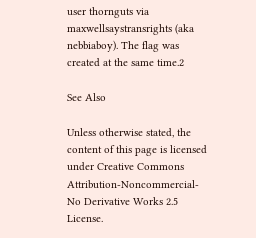user thornguts via maxwellsaystransrights (aka nebbiaboy). The flag was created at the same time.2

See Also

Unless otherwise stated, the content of this page is licensed under Creative Commons Attribution-Noncommercial-No Derivative Works 2.5 License.